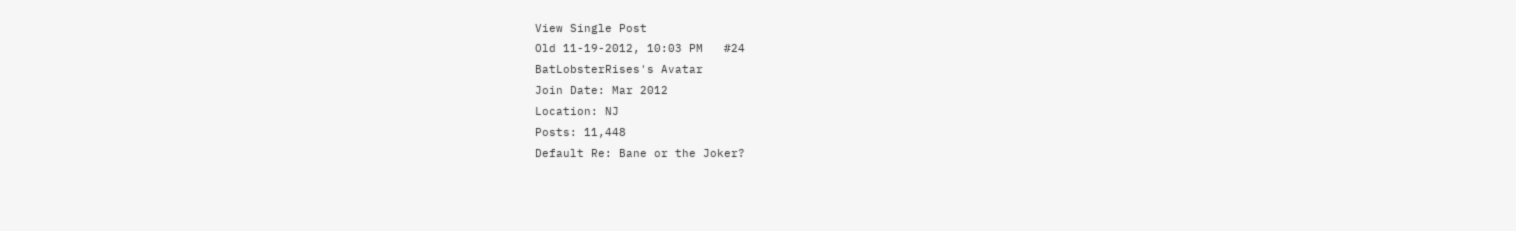View Single Post
Old 11-19-2012, 10:03 PM   #24
BatLobsterRises's Avatar
Join Date: Mar 2012
Location: NJ
Posts: 11,448
Default Re: Bane or the Joker?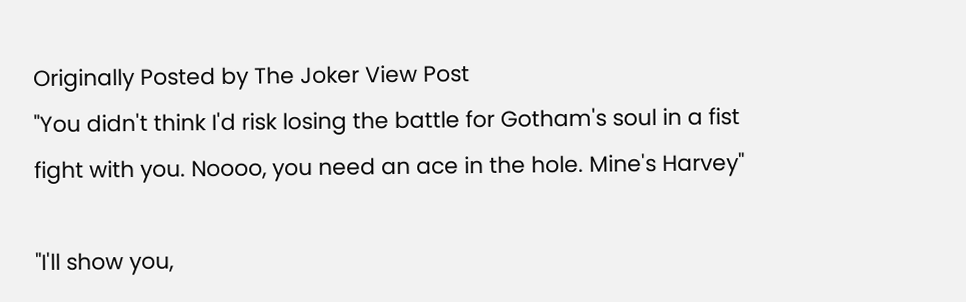Originally Posted by The Joker View Post
"You didn't think I'd risk losing the battle for Gotham's soul in a fist fight with you. Noooo, you need an ace in the hole. Mine's Harvey"

"I'll show you,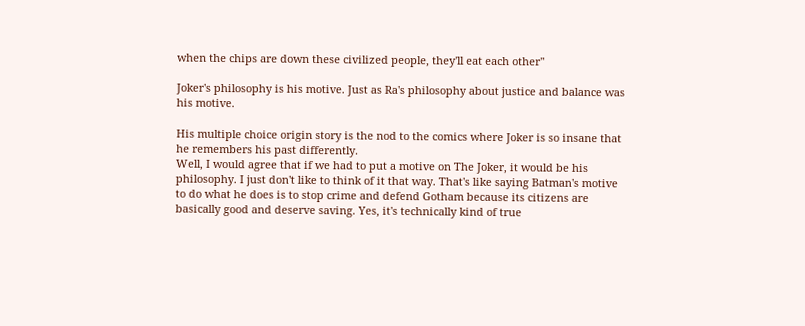when the chips are down these civilized people, they'll eat each other"

Joker's philosophy is his motive. Just as Ra's philosophy about justice and balance was his motive.

His multiple choice origin story is the nod to the comics where Joker is so insane that he remembers his past differently.
Well, I would agree that if we had to put a motive on The Joker, it would be his philosophy. I just don't like to think of it that way. That's like saying Batman's motive to do what he does is to stop crime and defend Gotham because its citizens are basically good and deserve saving. Yes, it's technically kind of true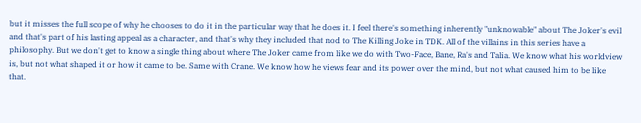but it misses the full scope of why he chooses to do it in the particular way that he does it. I feel there's something inherently "unknowable" about The Joker's evil and that's part of his lasting appeal as a character, and that's why they included that nod to The Killing Joke in TDK. All of the villains in this series have a philosophy. But we don't get to know a single thing about where The Joker came from like we do with Two-Face, Bane, Ra's and Talia. We know what his worldview is, but not what shaped it or how it came to be. Same with Crane. We know how he views fear and its power over the mind, but not what caused him to be like that.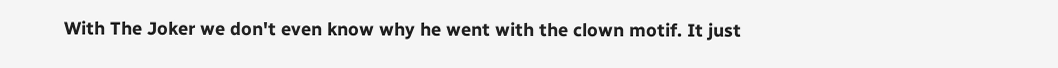With The Joker we don't even know why he went with the clown motif. It just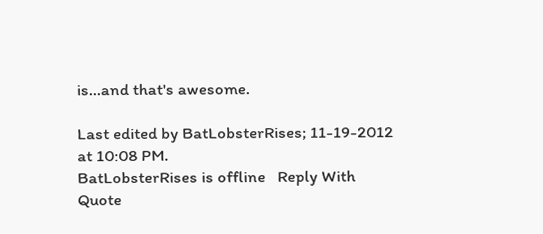is...and that's awesome.

Last edited by BatLobsterRises; 11-19-2012 at 10:08 PM.
BatLobsterRises is offline   Reply With Quote